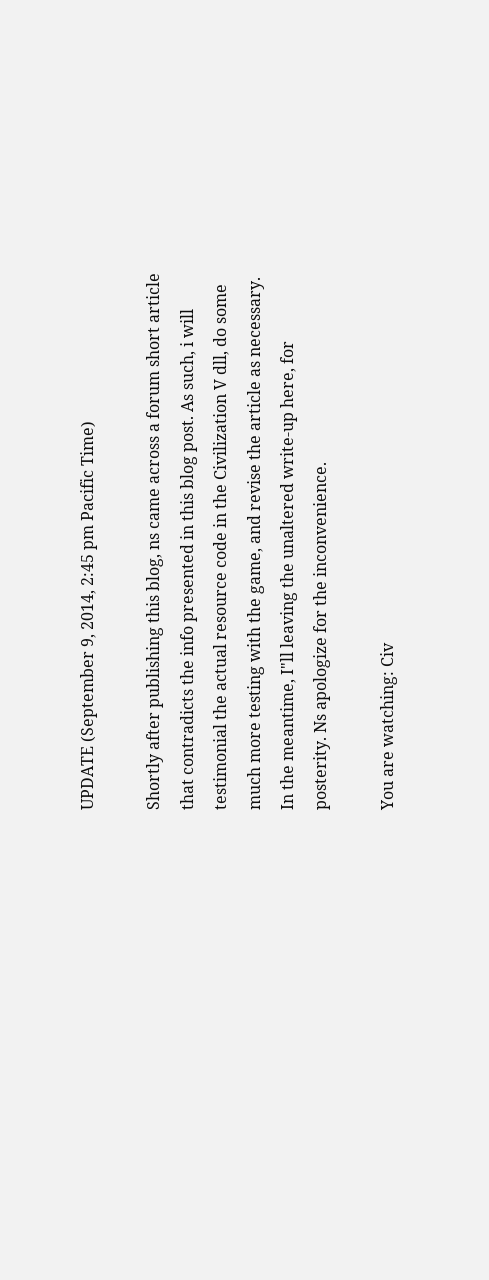UPDATE (September 9, 2014, 2:45 pm Pacific Time)

Shortly after publishing this blog, ns came across a forum short article that contradicts the info presented in this blog post. As such, i will testimonial the actual resource code in the Civilization V dll, do some much more testing with the game, and revise the article as necessary. In the meantime, I"ll leaving the unaltered write-up here, for posterity. Ns apologize for the inconvenience.

You are watching: Civ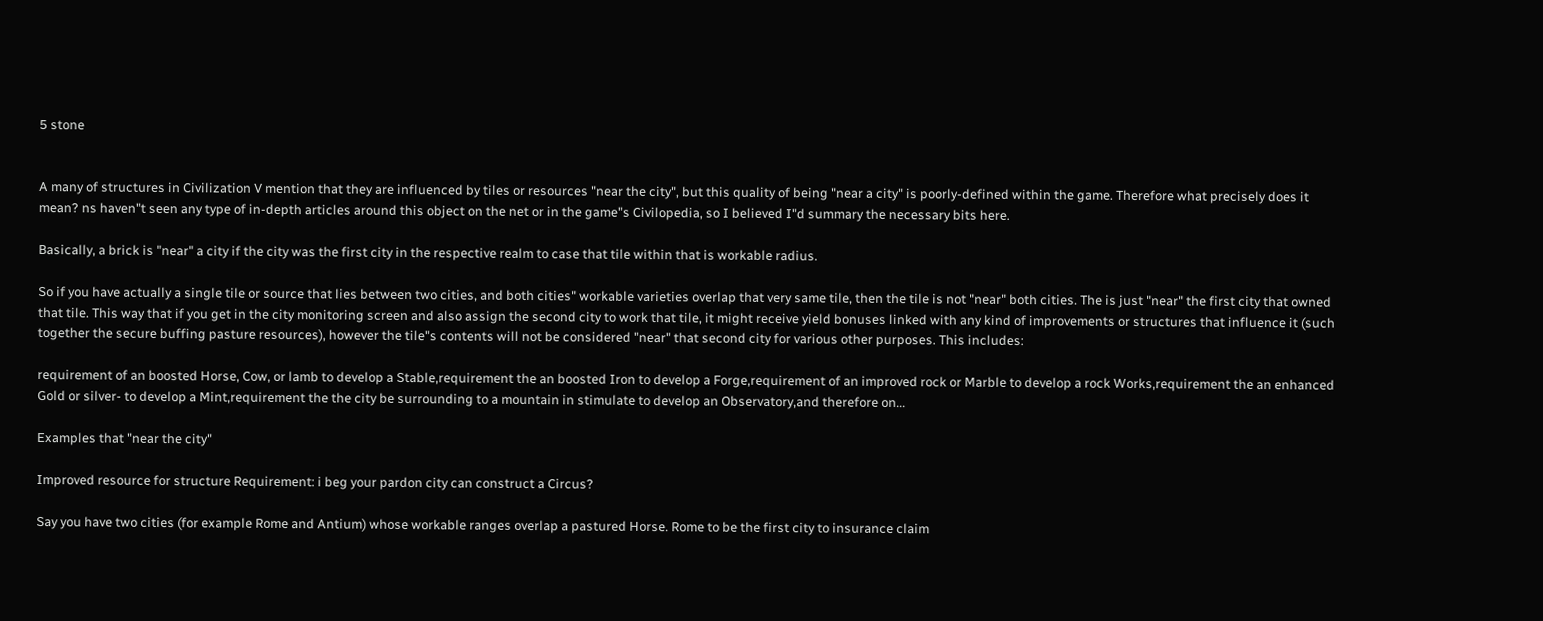5 stone


A many of structures in Civilization V mention that they are influenced by tiles or resources "near the city", but this quality of being "near a city" is poorly-defined within the game. Therefore what precisely does it mean? ns haven"t seen any type of in-depth articles around this object on the net or in the game"s Civilopedia, so I believed I"d summary the necessary bits here.

Basically, a brick is "near" a city if the city was the first city in the respective realm to case that tile within that is workable radius.

So if you have actually a single tile or source that lies between two cities, and both cities" workable varieties overlap that very same tile, then the tile is not "near" both cities. The is just "near" the first city that owned that tile. This way that if you get in the city monitoring screen and also assign the second city to work that tile, it might receive yield bonuses linked with any kind of improvements or structures that influence it (such together the secure buffing pasture resources), however the tile"s contents will not be considered "near" that second city for various other purposes. This includes:

requirement of an boosted Horse, Cow, or lamb to develop a Stable,requirement the an boosted Iron to develop a Forge,requirement of an improved rock or Marble to develop a rock Works,requirement the an enhanced Gold or silver- to develop a Mint,requirement the the city be surrounding to a mountain in stimulate to develop an Observatory,and therefore on...

Examples that "near the city"

Improved resource for structure Requirement: i beg your pardon city can construct a Circus?

Say you have two cities (for example Rome and Antium) whose workable ranges overlap a pastured Horse. Rome to be the first city to insurance claim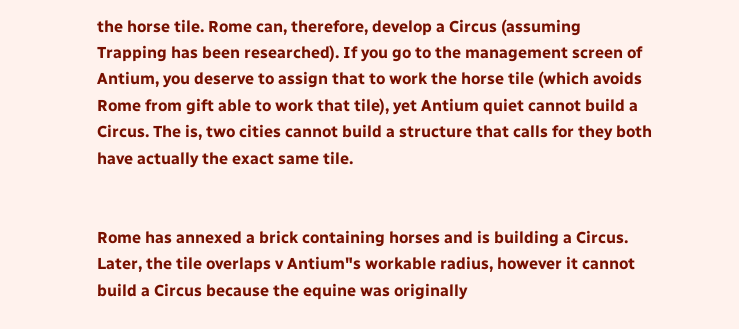the horse tile. Rome can, therefore, develop a Circus (assuming Trapping has been researched). If you go to the management screen of Antium, you deserve to assign that to work the horse tile (which avoids Rome from gift able to work that tile), yet Antium quiet cannot build a Circus. The is, two cities cannot build a structure that calls for they both have actually the exact same tile.


Rome has annexed a brick containing horses and is building a Circus. Later, the tile overlaps v Antium"s workable radius, however it cannot build a Circus because the equine was originally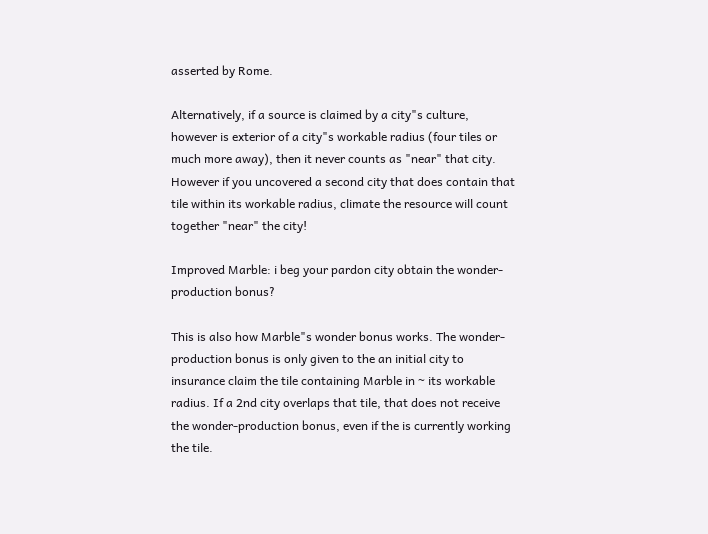asserted by Rome.

Alternatively, if a source is claimed by a city"s culture, however is exterior of a city"s workable radius (four tiles or much more away), then it never counts as "near" that city. However if you uncovered a second city that does contain that tile within its workable radius, climate the resource will count together "near" the city!

Improved Marble: i beg your pardon city obtain the wonder-production bonus?

This is also how Marble"s wonder bonus works. The wonder-production bonus is only given to the an initial city to insurance claim the tile containing Marble in ~ its workable radius. If a 2nd city overlaps that tile, that does not receive the wonder-production bonus, even if the is currently working the tile.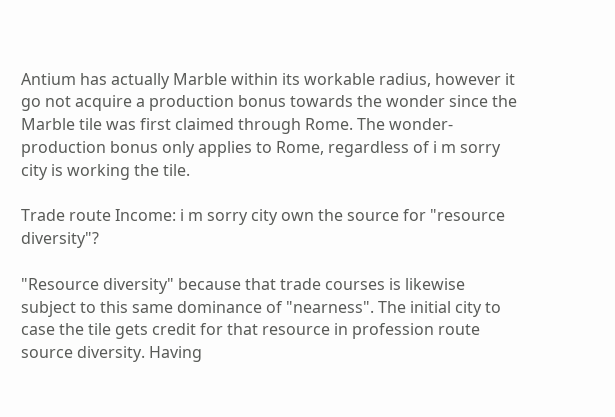Antium has actually Marble within its workable radius, however it go not acquire a production bonus towards the wonder since the Marble tile was first claimed through Rome. The wonder-production bonus only applies to Rome, regardless of i m sorry city is working the tile.

Trade route Income: i m sorry city own the source for "resource diversity"?

"Resource diversity" because that trade courses is likewise subject to this same dominance of "nearness". The initial city to case the tile gets credit for that resource in profession route source diversity. Having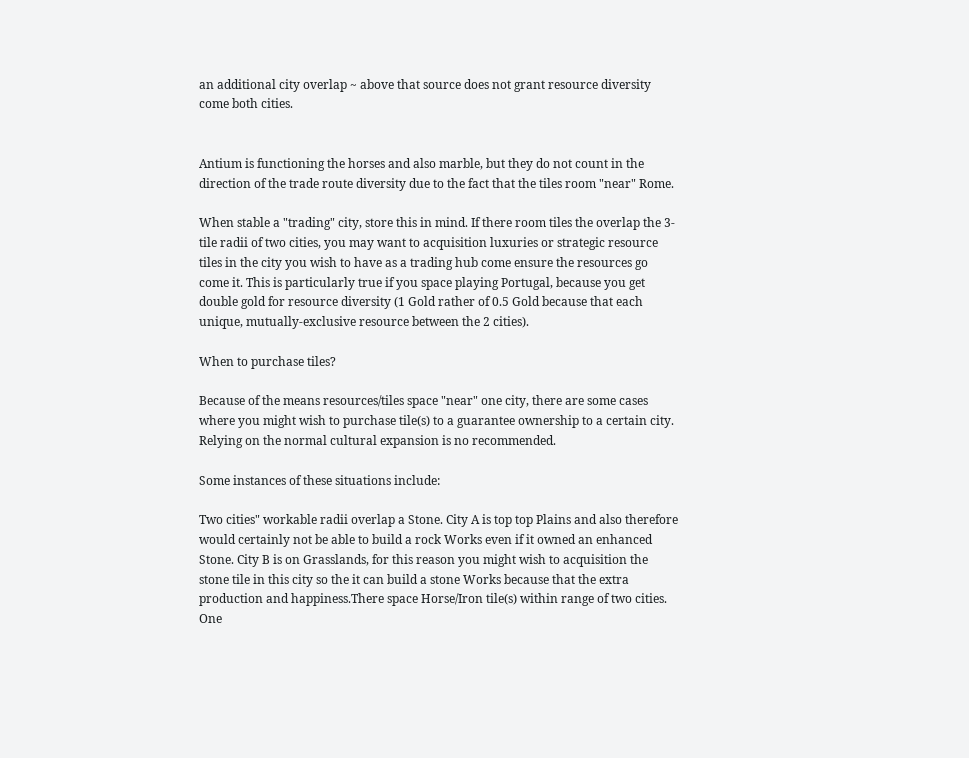an additional city overlap ~ above that source does not grant resource diversity come both cities.


Antium is functioning the horses and also marble, but they do not count in the direction of the trade route diversity due to the fact that the tiles room "near" Rome.

When stable a "trading" city, store this in mind. If there room tiles the overlap the 3-tile radii of two cities, you may want to acquisition luxuries or strategic resource tiles in the city you wish to have as a trading hub come ensure the resources go come it. This is particularly true if you space playing Portugal, because you get double gold for resource diversity (1 Gold rather of 0.5 Gold because that each unique, mutually-exclusive resource between the 2 cities).

When to purchase tiles?

Because of the means resources/tiles space "near" one city, there are some cases where you might wish to purchase tile(s) to a guarantee ownership to a certain city. Relying on the normal cultural expansion is no recommended.

Some instances of these situations include:

Two cities" workable radii overlap a Stone. City A is top top Plains and also therefore would certainly not be able to build a rock Works even if it owned an enhanced Stone. City B is on Grasslands, for this reason you might wish to acquisition the stone tile in this city so the it can build a stone Works because that the extra production and happiness.There space Horse/Iron tile(s) within range of two cities. One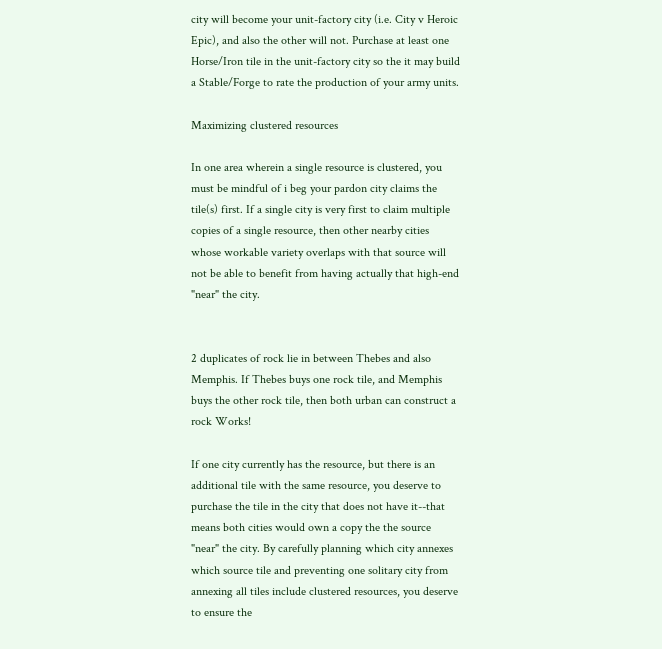city will become your unit-factory city (i.e. City v Heroic Epic), and also the other will not. Purchase at least one Horse/Iron tile in the unit-factory city so the it may build a Stable/Forge to rate the production of your army units.

Maximizing clustered resources

In one area wherein a single resource is clustered, you must be mindful of i beg your pardon city claims the tile(s) first. If a single city is very first to claim multiple copies of a single resource, then other nearby cities whose workable variety overlaps with that source will not be able to benefit from having actually that high-end "near" the city.


2 duplicates of rock lie in between Thebes and also Memphis. If Thebes buys one rock tile, and Memphis buys the other rock tile, then both urban can construct a rock Works!

If one city currently has the resource, but there is an additional tile with the same resource, you deserve to purchase the tile in the city that does not have it--that means both cities would own a copy the the source "near" the city. By carefully planning which city annexes which source tile and preventing one solitary city from annexing all tiles include clustered resources, you deserve to ensure the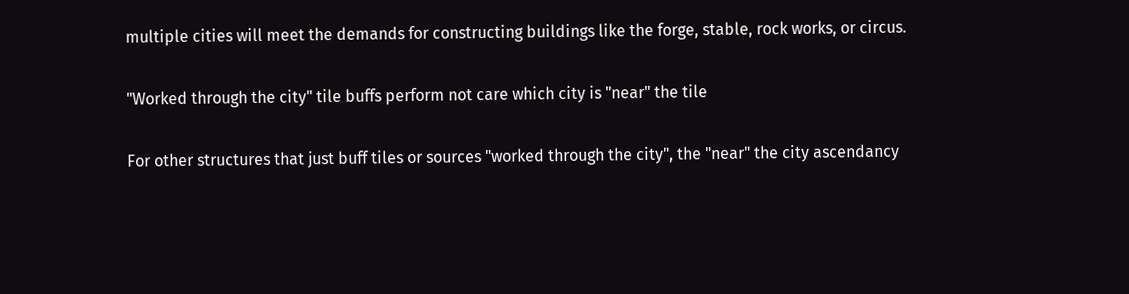multiple cities will meet the demands for constructing buildings like the forge, stable, rock works, or circus.

"Worked through the city" tile buffs perform not care which city is "near" the tile

For other structures that just buff tiles or sources "worked through the city", the "near" the city ascendancy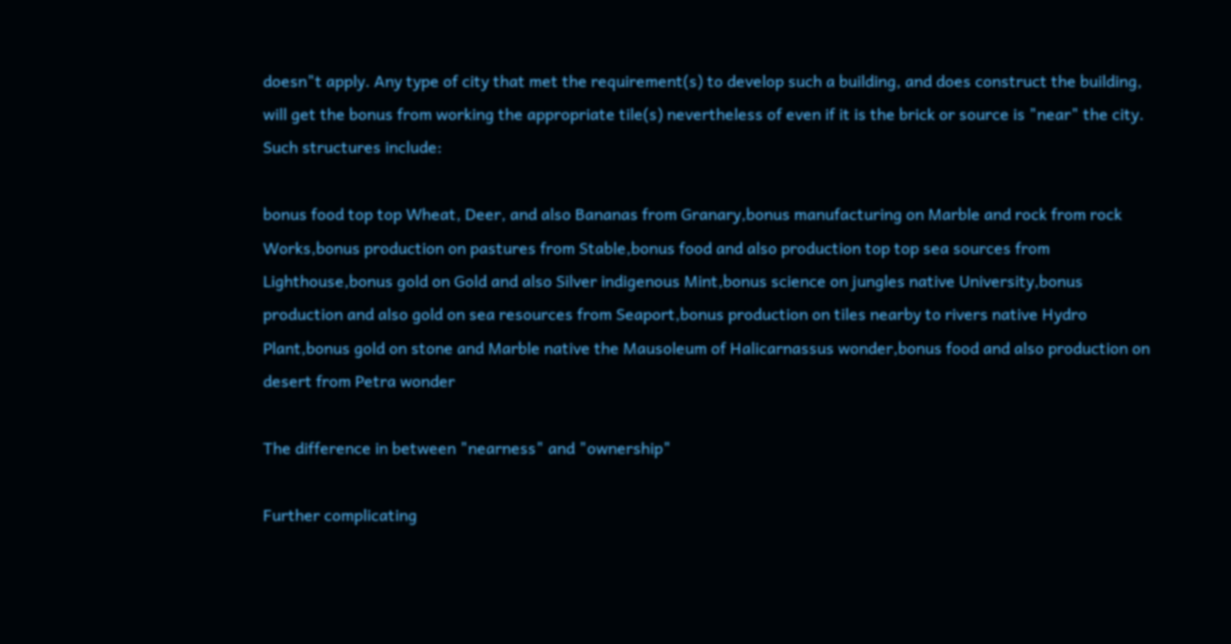doesn"t apply. Any type of city that met the requirement(s) to develop such a building, and does construct the building, will get the bonus from working the appropriate tile(s) nevertheless of even if it is the brick or source is "near" the city. Such structures include:

bonus food top top Wheat, Deer, and also Bananas from Granary,bonus manufacturing on Marble and rock from rock Works,bonus production on pastures from Stable,bonus food and also production top top sea sources from Lighthouse,bonus gold on Gold and also Silver indigenous Mint,bonus science on jungles native University,bonus production and also gold on sea resources from Seaport,bonus production on tiles nearby to rivers native Hydro Plant,bonus gold on stone and Marble native the Mausoleum of Halicarnassus wonder,bonus food and also production on desert from Petra wonder

The difference in between "nearness" and "ownership"

Further complicating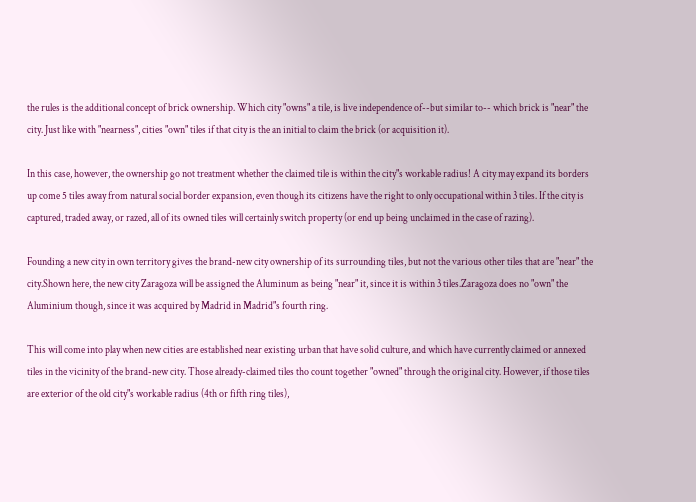the rules is the additional concept of brick ownership. Which city "owns" a tile, is live independence of--but similar to-- which brick is "near" the city. Just like with "nearness", cities "own" tiles if that city is the an initial to claim the brick (or acquisition it).

In this case, however, the ownership go not treatment whether the claimed tile is within the city"s workable radius! A city may expand its borders up come 5 tiles away from natural social border expansion, even though its citizens have the right to only occupational within 3 tiles. If the city is captured, traded away, or razed, all of its owned tiles will certainly switch property (or end up being unclaimed in the case of razing).

Founding a new city in own territory gives the brand-new city ownership of its surrounding tiles, but not the various other tiles that are "near" the city.Shown here, the new city Zaragoza will be assigned the Aluminum as being "near" it, since it is within 3 tiles.Zaragoza does no "own" the Aluminium though, since it was acquired by Madrid in Madrid"s fourth ring.

This will come into play when new cities are established near existing urban that have solid culture, and which have currently claimed or annexed tiles in the vicinity of the brand-new city. Those already-claimed tiles tho count together "owned" through the original city. However, if those tiles are exterior of the old city"s workable radius (4th or fifth ring tiles),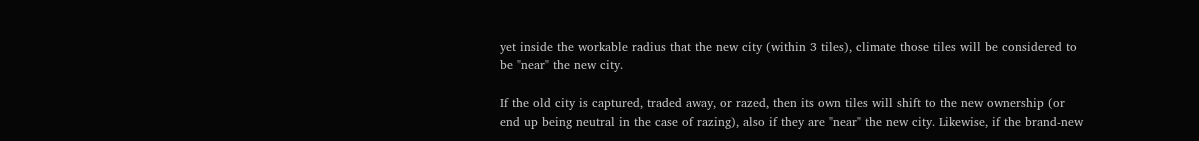yet inside the workable radius that the new city (within 3 tiles), climate those tiles will be considered to be "near" the new city.

If the old city is captured, traded away, or razed, then its own tiles will shift to the new ownership (or end up being neutral in the case of razing), also if they are "near" the new city. Likewise, if the brand-new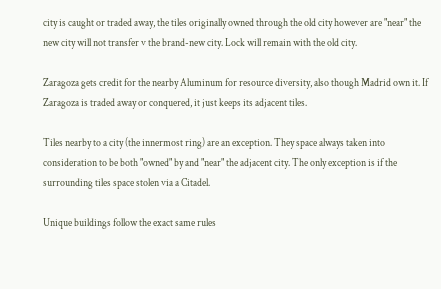city is caught or traded away, the tiles originally owned through the old city however are "near" the new city will not transfer v the brand-new city. Lock will remain with the old city.

Zaragoza gets credit for the nearby Aluminum for resource diversity, also though Madrid own it. If Zaragoza is traded away or conquered, it just keeps its adjacent tiles.

Tiles nearby to a city (the innermost ring) are an exception. They space always taken into consideration to be both "owned" by and "near" the adjacent city. The only exception is if the surrounding tiles space stolen via a Citadel.

Unique buildings follow the exact same rules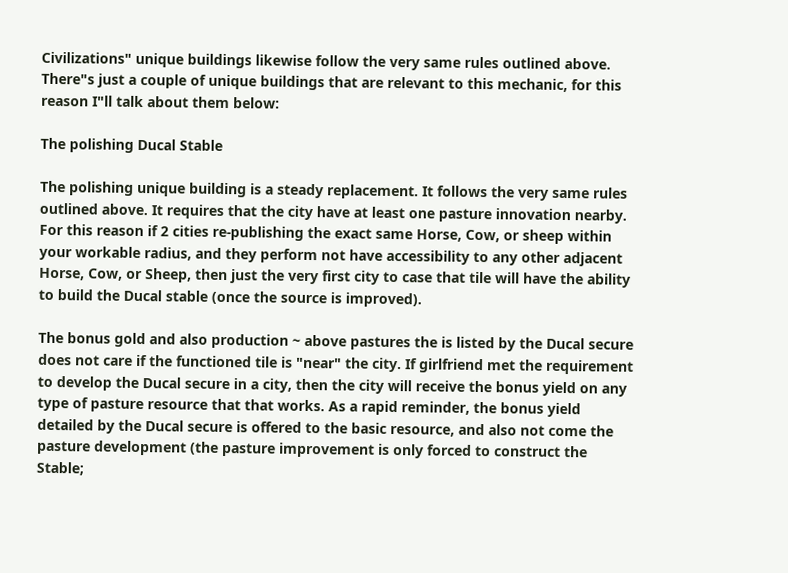Civilizations" unique buildings likewise follow the very same rules outlined above. There"s just a couple of unique buildings that are relevant to this mechanic, for this reason I"ll talk about them below:

The polishing Ducal Stable

The polishing unique building is a steady replacement. It follows the very same rules outlined above. It requires that the city have at least one pasture innovation nearby. For this reason if 2 cities re-publishing the exact same Horse, Cow, or sheep within your workable radius, and they perform not have accessibility to any other adjacent Horse, Cow, or Sheep, then just the very first city to case that tile will have the ability to build the Ducal stable (once the source is improved).

The bonus gold and also production ~ above pastures the is listed by the Ducal secure does not care if the functioned tile is "near" the city. If girlfriend met the requirement to develop the Ducal secure in a city, then the city will receive the bonus yield on any type of pasture resource that that works. As a rapid reminder, the bonus yield detailed by the Ducal secure is offered to the basic resource, and also not come the pasture development (the pasture improvement is only forced to construct the Stable;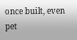once built, even pet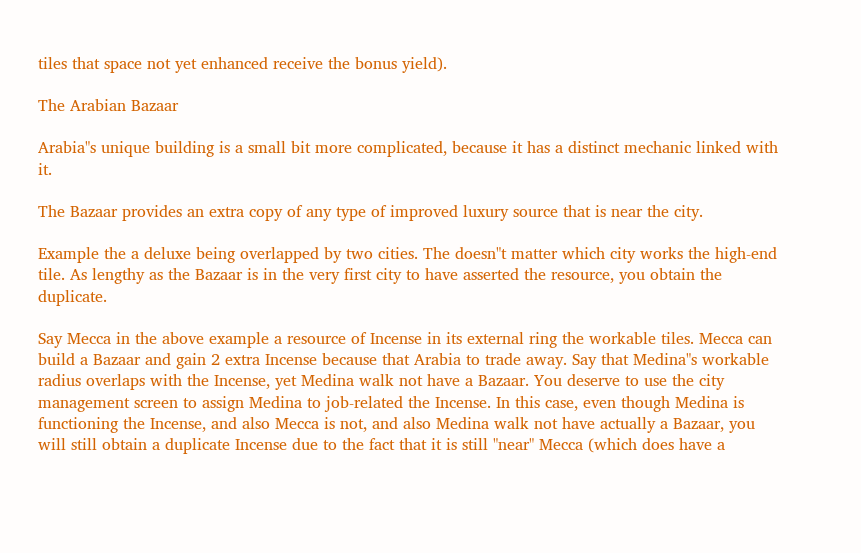tiles that space not yet enhanced receive the bonus yield).

The Arabian Bazaar

Arabia"s unique building is a small bit more complicated, because it has a distinct mechanic linked with it.

The Bazaar provides an extra copy of any type of improved luxury source that is near the city.

Example the a deluxe being overlapped by two cities. The doesn"t matter which city works the high-end tile. As lengthy as the Bazaar is in the very first city to have asserted the resource, you obtain the duplicate.

Say Mecca in the above example a resource of Incense in its external ring the workable tiles. Mecca can build a Bazaar and gain 2 extra Incense because that Arabia to trade away. Say that Medina"s workable radius overlaps with the Incense, yet Medina walk not have a Bazaar. You deserve to use the city management screen to assign Medina to job-related the Incense. In this case, even though Medina is functioning the Incense, and also Mecca is not, and also Medina walk not have actually a Bazaar, you will still obtain a duplicate Incense due to the fact that it is still "near" Mecca (which does have a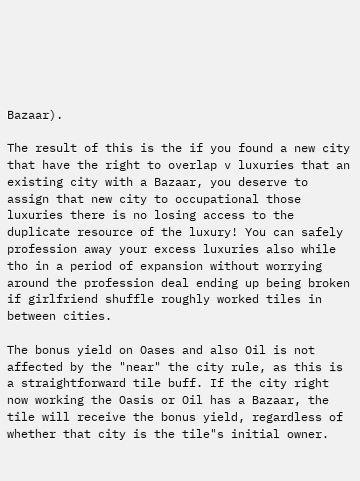Bazaar).

The result of this is the if you found a new city that have the right to overlap v luxuries that an existing city with a Bazaar, you deserve to assign that new city to occupational those luxuries there is no losing access to the duplicate resource of the luxury! You can safely profession away your excess luxuries also while tho in a period of expansion without worrying around the profession deal ending up being broken if girlfriend shuffle roughly worked tiles in between cities.

The bonus yield on Oases and also Oil is not affected by the "near" the city rule, as this is a straightforward tile buff. If the city right now working the Oasis or Oil has a Bazaar, the tile will receive the bonus yield, regardless of whether that city is the tile"s initial owner.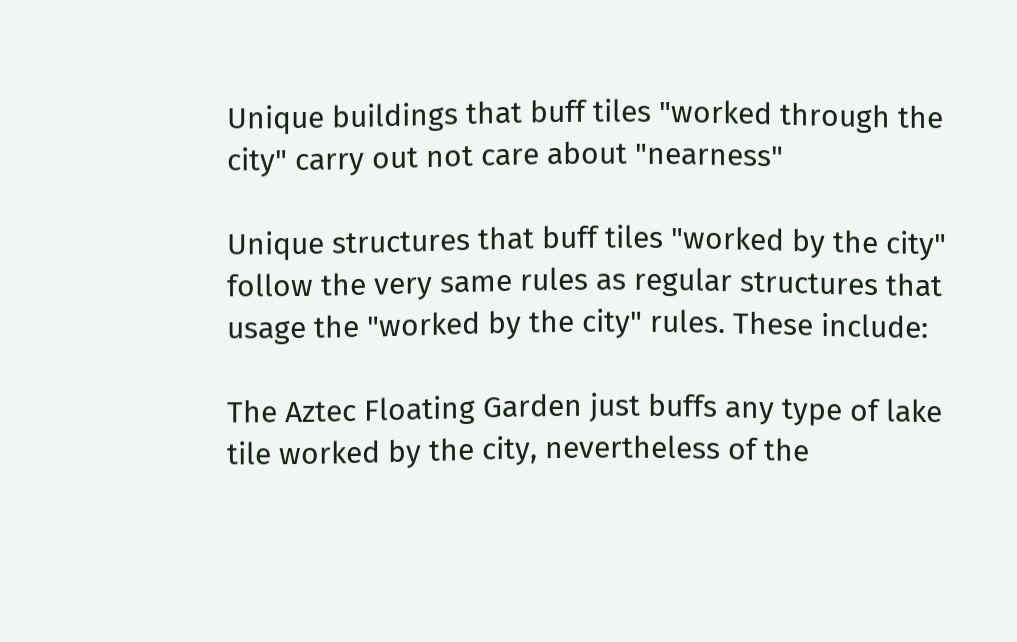Unique buildings that buff tiles "worked through the city" carry out not care about "nearness"

Unique structures that buff tiles "worked by the city" follow the very same rules as regular structures that usage the "worked by the city" rules. These include:

The Aztec Floating Garden just buffs any type of lake tile worked by the city, nevertheless of the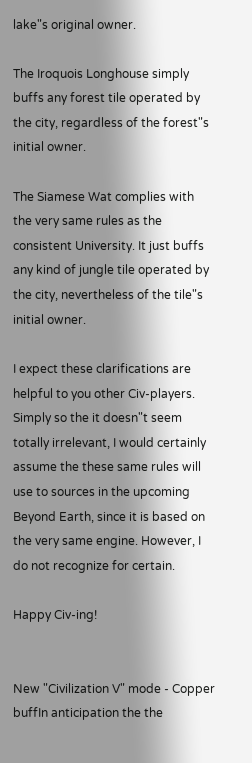lake"s original owner.

The Iroquois Longhouse simply buffs any forest tile operated by the city, regardless of the forest"s initial owner.

The Siamese Wat complies with the very same rules as the consistent University. It just buffs any kind of jungle tile operated by the city, nevertheless of the tile"s initial owner.

I expect these clarifications are helpful to you other Civ-players. Simply so the it doesn"t seem totally irrelevant, I would certainly assume the these same rules will use to sources in the upcoming Beyond Earth, since it is based on the very same engine. However, I do not recognize for certain.

Happy Civ-ing!


New "Civilization V" mode - Copper buffIn anticipation the the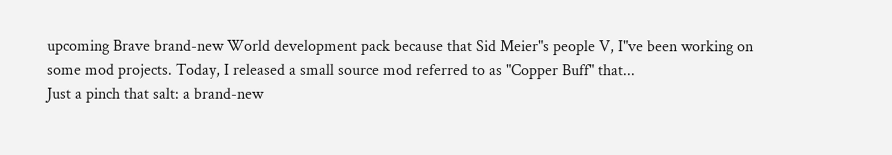upcoming Brave brand-new World development pack because that Sid Meier"s people V, I"ve been working on some mod projects. Today, I released a small source mod referred to as "Copper Buff" that...
Just a pinch that salt: a brand-new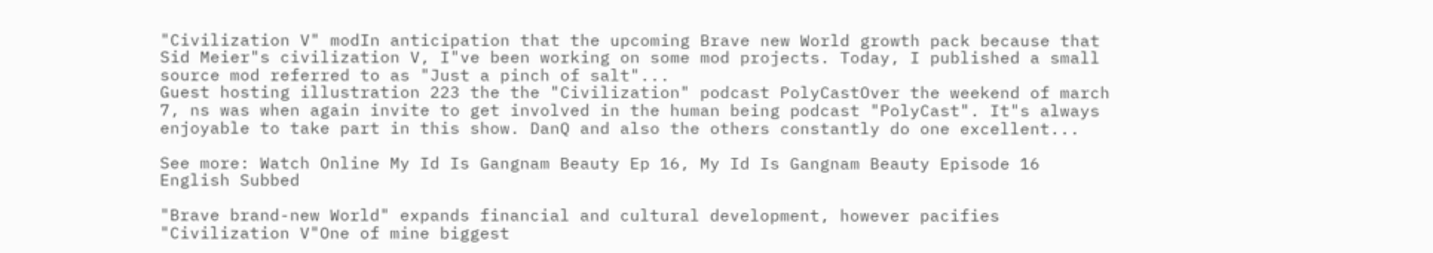"Civilization V" modIn anticipation that the upcoming Brave new World growth pack because that Sid Meier"s civilization V, I"ve been working on some mod projects. Today, I published a small source mod referred to as "Just a pinch of salt"...
Guest hosting illustration 223 the the "Civilization" podcast PolyCastOver the weekend of march 7, ns was when again invite to get involved in the human being podcast "PolyCast". It"s always enjoyable to take part in this show. DanQ and also the others constantly do one excellent...

See more: Watch Online My Id Is Gangnam Beauty Ep 16, My Id Is Gangnam Beauty Episode 16 English Subbed

"Brave brand-new World" expands financial and cultural development, however pacifies "Civilization V"One of mine biggest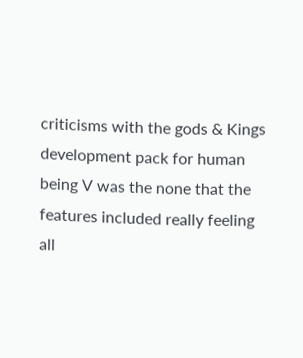criticisms with the gods & Kings development pack for human being V was the none that the features included really feeling all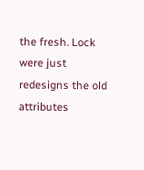the fresh. Lock were just redesigns the old attributes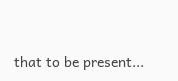that to be present...